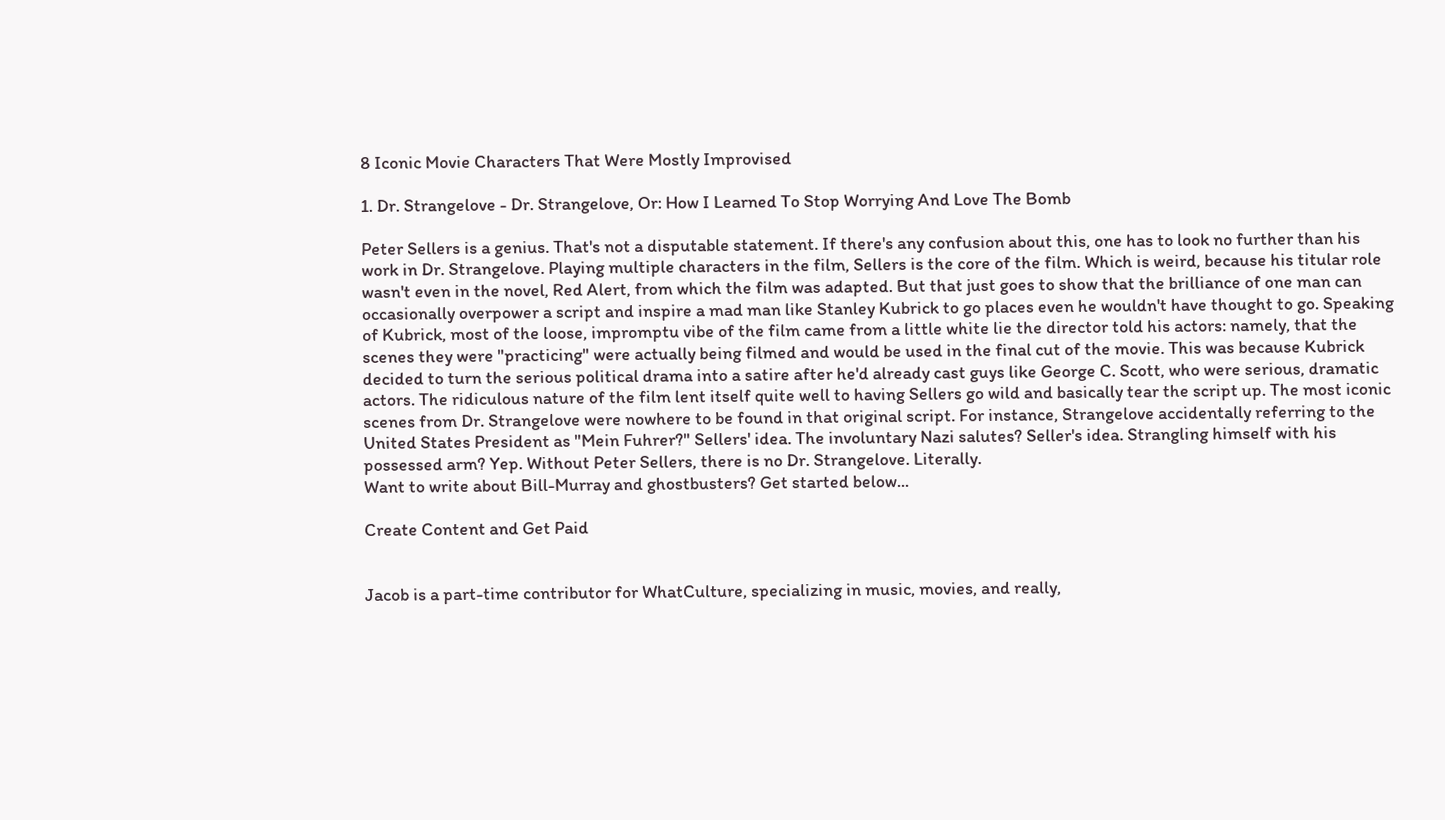8 Iconic Movie Characters That Were Mostly Improvised

1. Dr. Strangelove - Dr. Strangelove, Or: How I Learned To Stop Worrying And Love The Bomb

Peter Sellers is a genius. That's not a disputable statement. If there's any confusion about this, one has to look no further than his work in Dr. Strangelove. Playing multiple characters in the film, Sellers is the core of the film. Which is weird, because his titular role wasn't even in the novel, Red Alert, from which the film was adapted. But that just goes to show that the brilliance of one man can occasionally overpower a script and inspire a mad man like Stanley Kubrick to go places even he wouldn't have thought to go. Speaking of Kubrick, most of the loose, impromptu vibe of the film came from a little white lie the director told his actors: namely, that the scenes they were "practicing" were actually being filmed and would be used in the final cut of the movie. This was because Kubrick decided to turn the serious political drama into a satire after he'd already cast guys like George C. Scott, who were serious, dramatic actors. The ridiculous nature of the film lent itself quite well to having Sellers go wild and basically tear the script up. The most iconic scenes from Dr. Strangelove were nowhere to be found in that original script. For instance, Strangelove accidentally referring to the United States President as "Mein Fuhrer?" Sellers' idea. The involuntary Nazi salutes? Seller's idea. Strangling himself with his possessed arm? Yep. Without Peter Sellers, there is no Dr. Strangelove. Literally.
Want to write about Bill-Murray and ghostbusters? Get started below...

Create Content and Get Paid


Jacob is a part-time contributor for WhatCulture, specializing in music, movies, and really,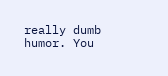really dumb humor. You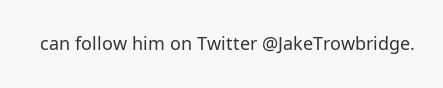can follow him on Twitter @JakeTrowbridge.